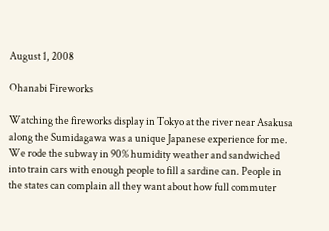August 1, 2008

Ohanabi Fireworks

Watching the fireworks display in Tokyo at the river near Asakusa along the Sumidagawa was a unique Japanese experience for me. We rode the subway in 90% humidity weather and sandwiched into train cars with enough people to fill a sardine can. People in the states can complain all they want about how full commuter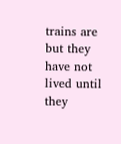trains are but they have not lived until they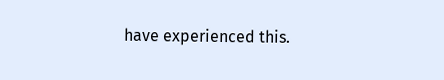have experienced this.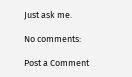Just ask me.

No comments:

Post a Comment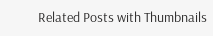Related Posts with Thumbnails